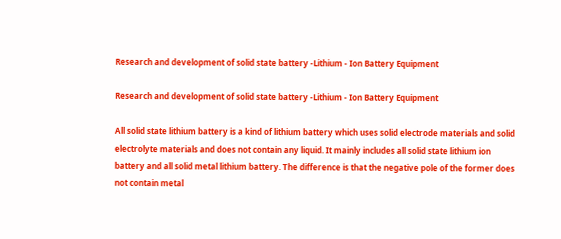Research and development of solid state battery -Lithium - Ion Battery Equipment

Research and development of solid state battery -Lithium - Ion Battery Equipment

All solid state lithium battery is a kind of lithium battery which uses solid electrode materials and solid electrolyte materials and does not contain any liquid. It mainly includes all solid state lithium ion battery and all solid metal lithium battery. The difference is that the negative pole of the former does not contain metal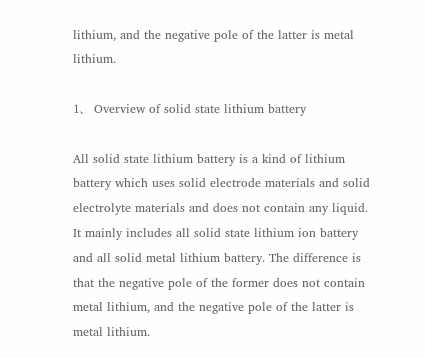lithium, and the negative pole of the latter is metal lithium.

1、 Overview of solid state lithium battery

All solid state lithium battery is a kind of lithium battery which uses solid electrode materials and solid electrolyte materials and does not contain any liquid. It mainly includes all solid state lithium ion battery and all solid metal lithium battery. The difference is that the negative pole of the former does not contain metal lithium, and the negative pole of the latter is metal lithium.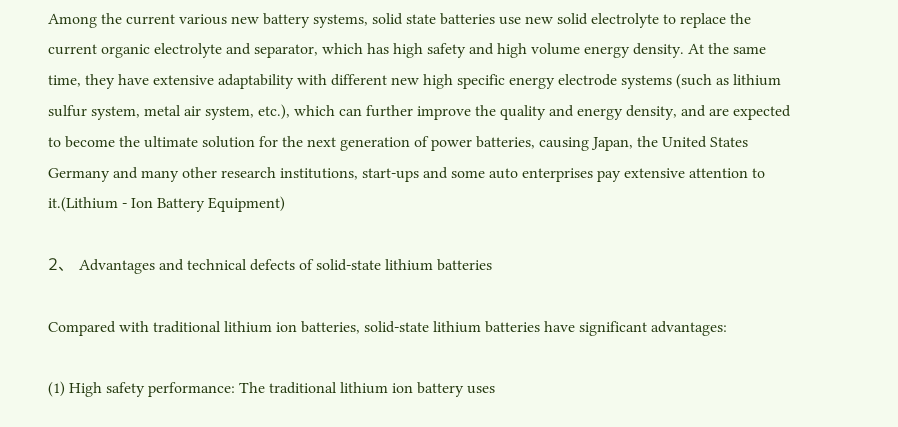Among the current various new battery systems, solid state batteries use new solid electrolyte to replace the current organic electrolyte and separator, which has high safety and high volume energy density. At the same time, they have extensive adaptability with different new high specific energy electrode systems (such as lithium sulfur system, metal air system, etc.), which can further improve the quality and energy density, and are expected to become the ultimate solution for the next generation of power batteries, causing Japan, the United States Germany and many other research institutions, start-ups and some auto enterprises pay extensive attention to it.(Lithium - Ion Battery Equipment)

2、 Advantages and technical defects of solid-state lithium batteries

Compared with traditional lithium ion batteries, solid-state lithium batteries have significant advantages:

(1) High safety performance: The traditional lithium ion battery uses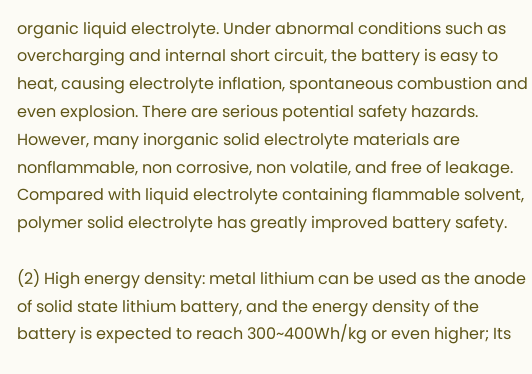organic liquid electrolyte. Under abnormal conditions such as overcharging and internal short circuit, the battery is easy to heat, causing electrolyte inflation, spontaneous combustion and even explosion. There are serious potential safety hazards. However, many inorganic solid electrolyte materials are nonflammable, non corrosive, non volatile, and free of leakage. Compared with liquid electrolyte containing flammable solvent, polymer solid electrolyte has greatly improved battery safety.

(2) High energy density: metal lithium can be used as the anode of solid state lithium battery, and the energy density of the battery is expected to reach 300~400Wh/kg or even higher; Its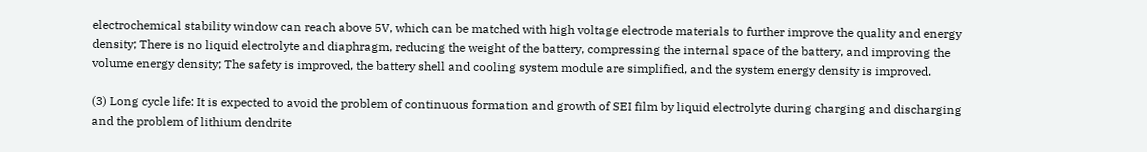electrochemical stability window can reach above 5V, which can be matched with high voltage electrode materials to further improve the quality and energy density; There is no liquid electrolyte and diaphragm, reducing the weight of the battery, compressing the internal space of the battery, and improving the volume energy density; The safety is improved, the battery shell and cooling system module are simplified, and the system energy density is improved.

(3) Long cycle life: It is expected to avoid the problem of continuous formation and growth of SEI film by liquid electrolyte during charging and discharging and the problem of lithium dendrite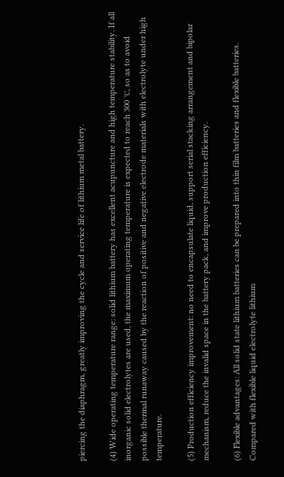piercing the diaphragm, greatly improving the cycle and service life of lithium metal battery.

(4) Wide operating temperature range: solid lithium battery has excellent acupuncture and high temperature stability. If all inorganic solid electrolytes are used, the maximum operating temperature is expected to reach 300 ℃, so as to avoid possible thermal runaway caused by the reaction of positive and negative electrode materials with electrolyte under high temperature.

(5) Production efficiency improvement: no need to encapsulate liquid, support serial stacking arrangement and bipolar mechanism, reduce the invalid space in the battery pack, and improve production efficiency.

(6) Flexible advantages: All solid state lithium batteries can be prepared into thin film batteries and flexible batteries. Compared with flexible liquid electrolyte lithium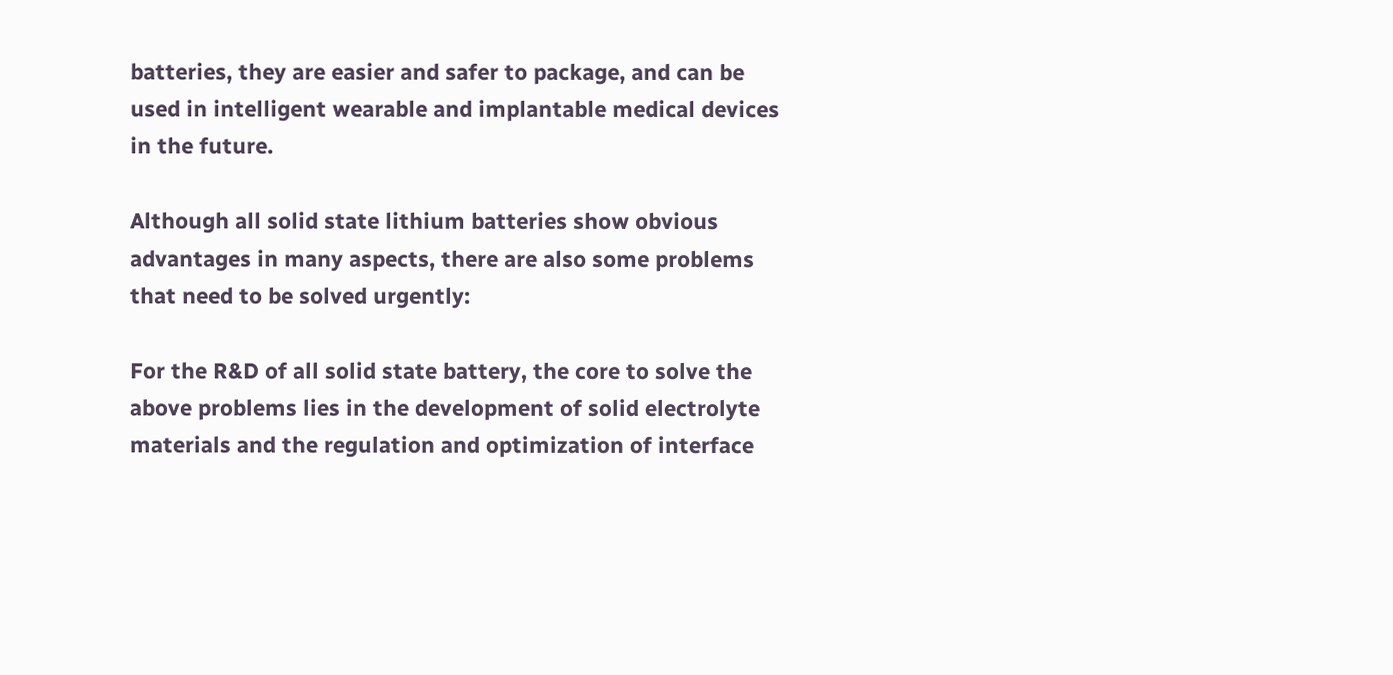batteries, they are easier and safer to package, and can be used in intelligent wearable and implantable medical devices in the future.

Although all solid state lithium batteries show obvious advantages in many aspects, there are also some problems that need to be solved urgently:

For the R&D of all solid state battery, the core to solve the above problems lies in the development of solid electrolyte materials and the regulation and optimization of interface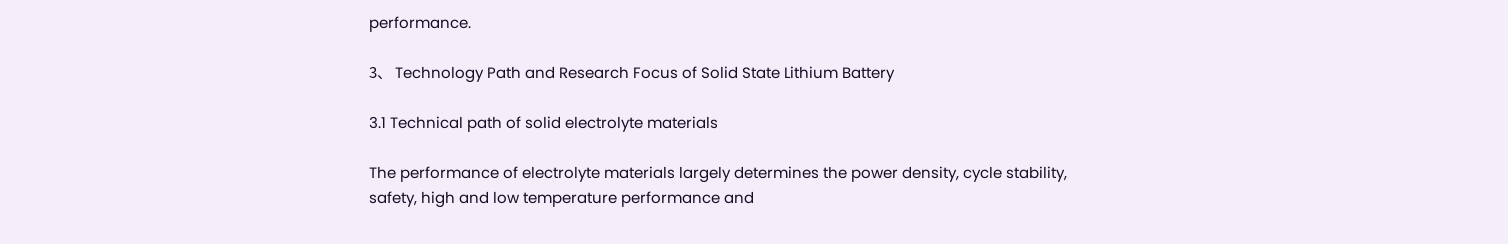performance.

3、 Technology Path and Research Focus of Solid State Lithium Battery

3.1 Technical path of solid electrolyte materials

The performance of electrolyte materials largely determines the power density, cycle stability, safety, high and low temperature performance and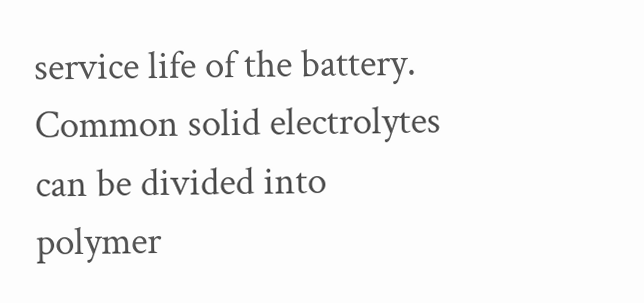service life of the battery. Common solid electrolytes can be divided into polymer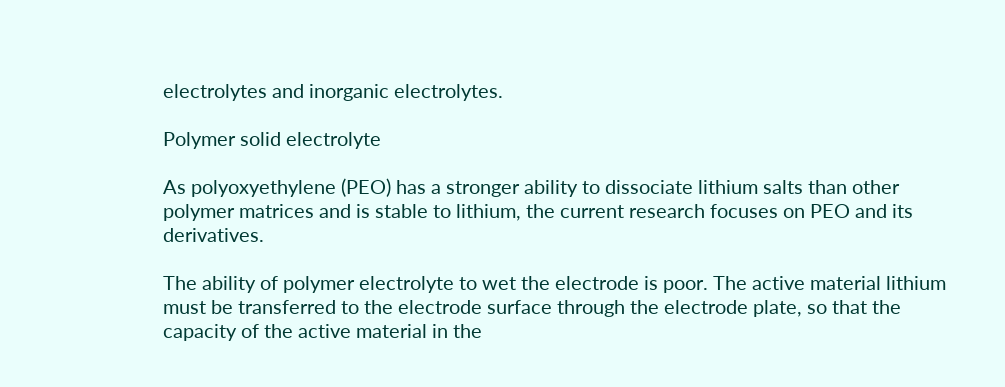electrolytes and inorganic electrolytes.

Polymer solid electrolyte

As polyoxyethylene (PEO) has a stronger ability to dissociate lithium salts than other polymer matrices and is stable to lithium, the current research focuses on PEO and its derivatives.

The ability of polymer electrolyte to wet the electrode is poor. The active material lithium must be transferred to the electrode surface through the electrode plate, so that the capacity of the active material in the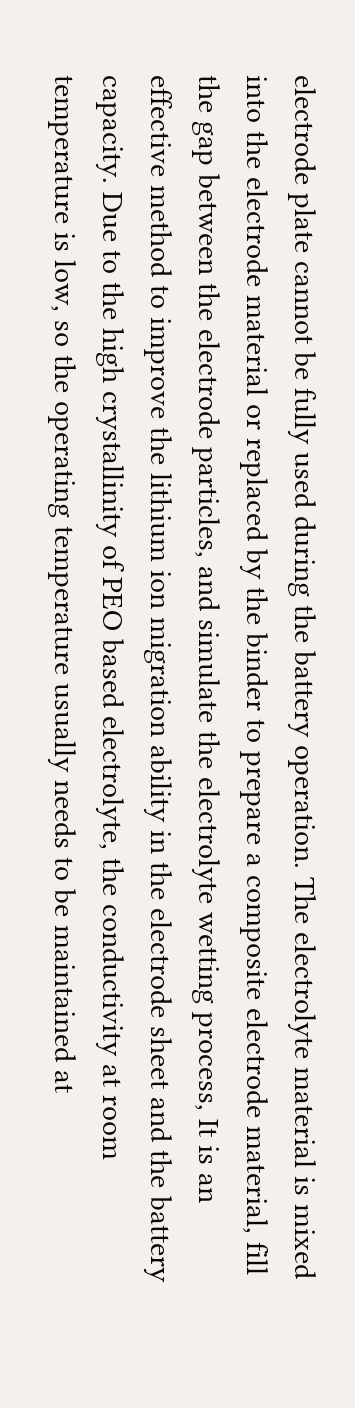electrode plate cannot be fully used during the battery operation. The electrolyte material is mixed into the electrode material or replaced by the binder to prepare a composite electrode material, fill the gap between the electrode particles, and simulate the electrolyte wetting process, It is an effective method to improve the lithium ion migration ability in the electrode sheet and the battery capacity. Due to the high crystallinity of PEO based electrolyte, the conductivity at room temperature is low, so the operating temperature usually needs to be maintained at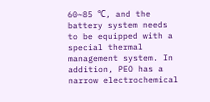60~85 ℃, and the battery system needs to be equipped with a special thermal management system. In addition, PEO has a narrow electrochemical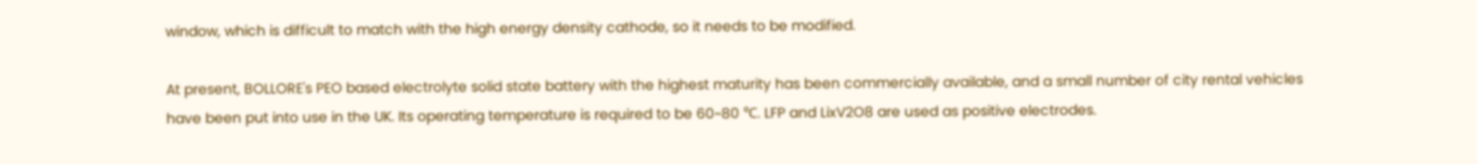window, which is difficult to match with the high energy density cathode, so it needs to be modified.

At present, BOLLORE's PEO based electrolyte solid state battery with the highest maturity has been commercially available, and a small number of city rental vehicles have been put into use in the UK. Its operating temperature is required to be 60~80 ℃. LFP and LixV2O8 are used as positive electrodes.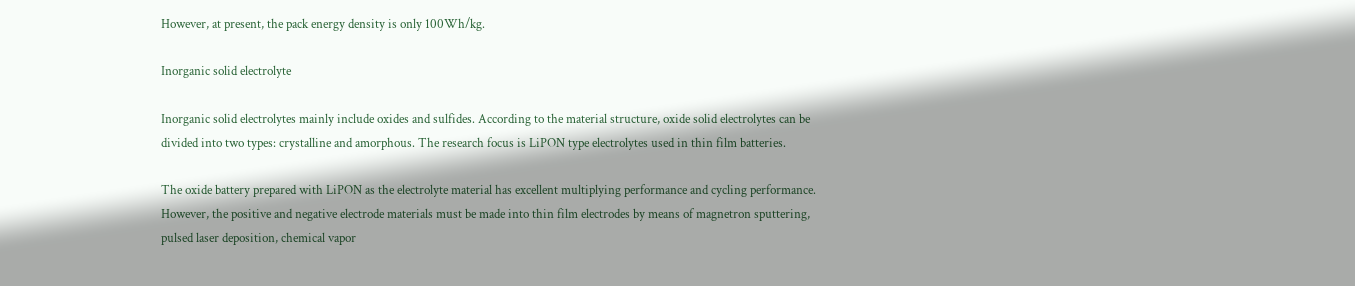However, at present, the pack energy density is only 100Wh/kg.

Inorganic solid electrolyte

Inorganic solid electrolytes mainly include oxides and sulfides. According to the material structure, oxide solid electrolytes can be divided into two types: crystalline and amorphous. The research focus is LiPON type electrolytes used in thin film batteries.

The oxide battery prepared with LiPON as the electrolyte material has excellent multiplying performance and cycling performance. However, the positive and negative electrode materials must be made into thin film electrodes by means of magnetron sputtering, pulsed laser deposition, chemical vapor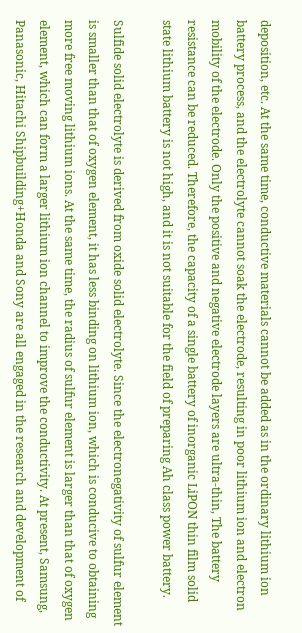deposition, etc. At the same time, conductive materials cannot be added as in the ordinary lithium ion battery process, and the electrolyte cannot soak the electrode, resulting in poor lithium ion and electron mobility of the electrode. Only the positive and negative electrode layers are ultra-thin, The battery resistance can be reduced. Therefore, the capacity of a single battery of inorganic LiPON thin film solid state lithium battery is not high, and it is not suitable for the field of preparing Ah class power battery.

Sulfide solid electrolyte is derived from oxide solid electrolyte. Since the electronegativity of sulfur element is smaller than that of oxygen element, it has less binding on lithium ion, which is conducive to obtaining more free moving lithium ions. At the same time, the radius of sulfur element is larger than that of oxygen element, which can form a larger lithium ion channel to improve the conductivity. At present, Samsung, Panasonic, Hitachi Shipbuilding+Honda and Sony are all engaged in the research and development of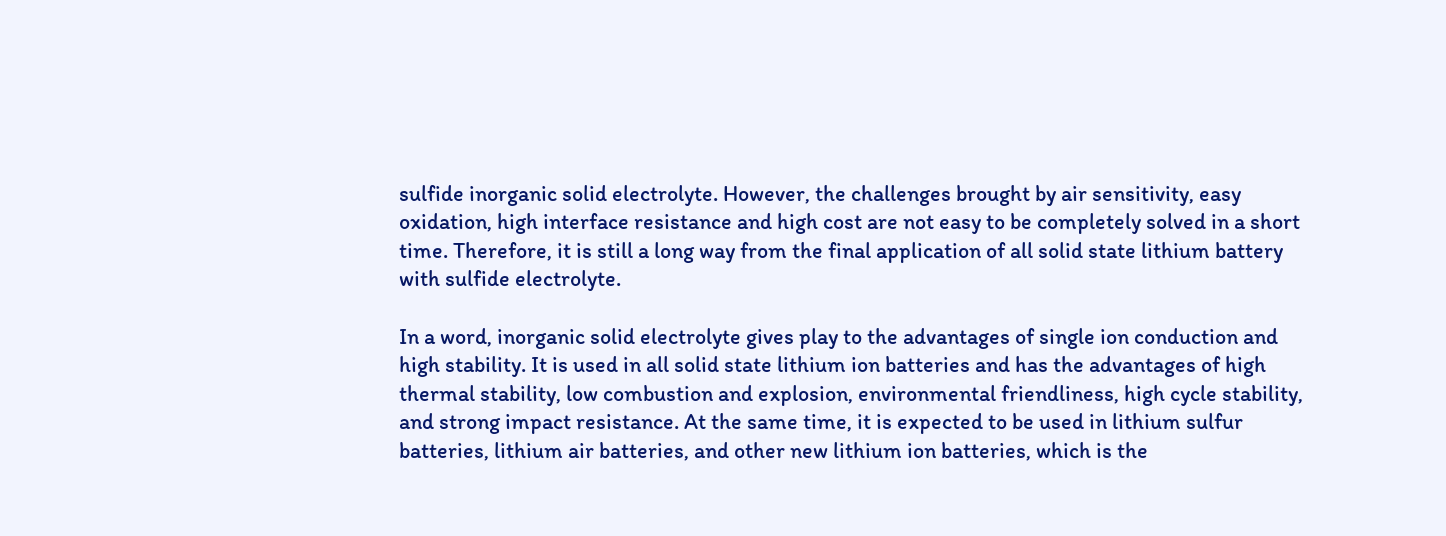sulfide inorganic solid electrolyte. However, the challenges brought by air sensitivity, easy oxidation, high interface resistance and high cost are not easy to be completely solved in a short time. Therefore, it is still a long way from the final application of all solid state lithium battery with sulfide electrolyte.

In a word, inorganic solid electrolyte gives play to the advantages of single ion conduction and high stability. It is used in all solid state lithium ion batteries and has the advantages of high thermal stability, low combustion and explosion, environmental friendliness, high cycle stability, and strong impact resistance. At the same time, it is expected to be used in lithium sulfur batteries, lithium air batteries, and other new lithium ion batteries, which is the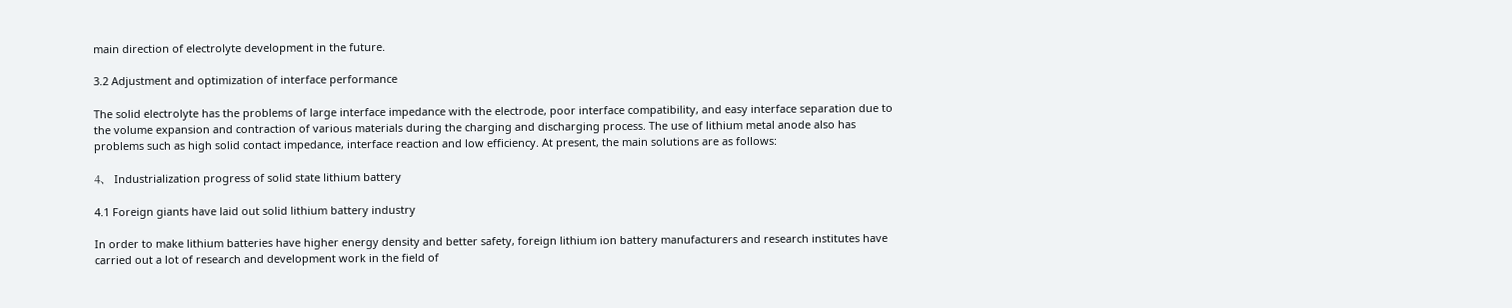main direction of electrolyte development in the future.

3.2 Adjustment and optimization of interface performance

The solid electrolyte has the problems of large interface impedance with the electrode, poor interface compatibility, and easy interface separation due to the volume expansion and contraction of various materials during the charging and discharging process. The use of lithium metal anode also has problems such as high solid contact impedance, interface reaction and low efficiency. At present, the main solutions are as follows:

4、 Industrialization progress of solid state lithium battery

4.1 Foreign giants have laid out solid lithium battery industry

In order to make lithium batteries have higher energy density and better safety, foreign lithium ion battery manufacturers and research institutes have carried out a lot of research and development work in the field of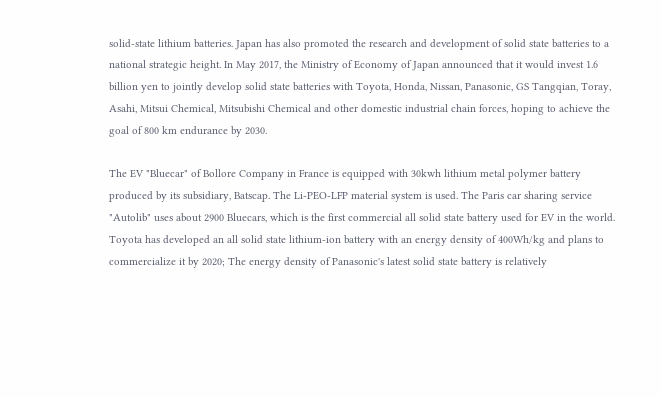solid-state lithium batteries. Japan has also promoted the research and development of solid state batteries to a national strategic height. In May 2017, the Ministry of Economy of Japan announced that it would invest 1.6 billion yen to jointly develop solid state batteries with Toyota, Honda, Nissan, Panasonic, GS Tangqian, Toray, Asahi, Mitsui Chemical, Mitsubishi Chemical and other domestic industrial chain forces, hoping to achieve the goal of 800 km endurance by 2030.

The EV "Bluecar" of Bollore Company in France is equipped with 30kwh lithium metal polymer battery produced by its subsidiary, Batscap. The Li-PEO-LFP material system is used. The Paris car sharing service "Autolib" uses about 2900 Bluecars, which is the first commercial all solid state battery used for EV in the world. Toyota has developed an all solid state lithium-ion battery with an energy density of 400Wh/kg and plans to commercialize it by 2020; The energy density of Panasonic's latest solid state battery is relatively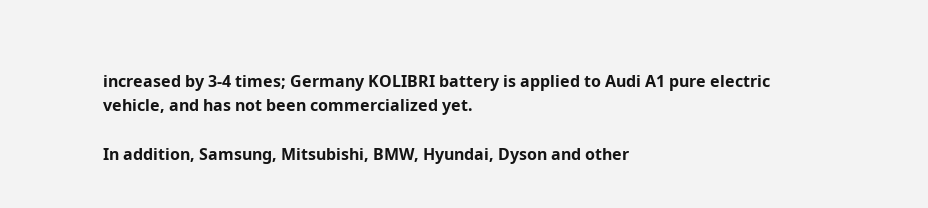increased by 3-4 times; Germany KOLIBRI battery is applied to Audi A1 pure electric vehicle, and has not been commercialized yet.

In addition, Samsung, Mitsubishi, BMW, Hyundai, Dyson and other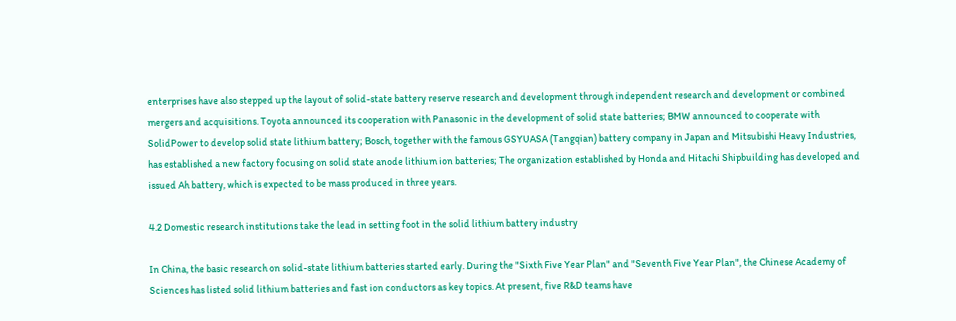enterprises have also stepped up the layout of solid-state battery reserve research and development through independent research and development or combined mergers and acquisitions. Toyota announced its cooperation with Panasonic in the development of solid state batteries; BMW announced to cooperate with SolidPower to develop solid state lithium battery; Bosch, together with the famous GSYUASA (Tangqian) battery company in Japan and Mitsubishi Heavy Industries, has established a new factory focusing on solid state anode lithium ion batteries; The organization established by Honda and Hitachi Shipbuilding has developed and issued Ah battery, which is expected to be mass produced in three years.

4.2 Domestic research institutions take the lead in setting foot in the solid lithium battery industry

In China, the basic research on solid-state lithium batteries started early. During the "Sixth Five Year Plan" and "Seventh Five Year Plan", the Chinese Academy of Sciences has listed solid lithium batteries and fast ion conductors as key topics. At present, five R&D teams have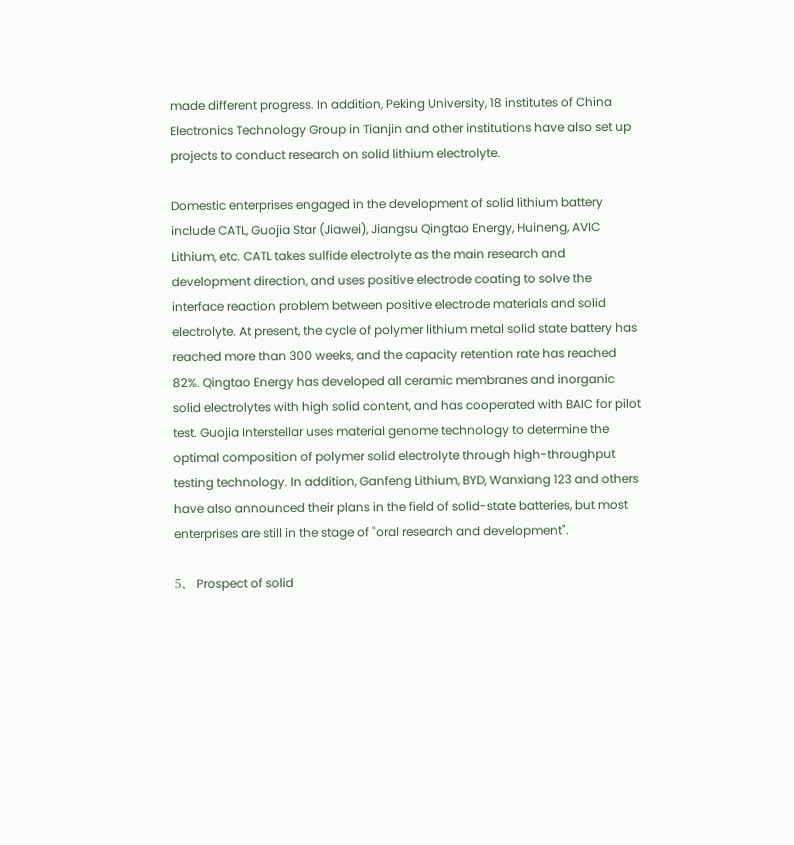made different progress. In addition, Peking University, 18 institutes of China Electronics Technology Group in Tianjin and other institutions have also set up projects to conduct research on solid lithium electrolyte.

Domestic enterprises engaged in the development of solid lithium battery include CATL, Guojia Star (Jiawei), Jiangsu Qingtao Energy, Huineng, AVIC Lithium, etc. CATL takes sulfide electrolyte as the main research and development direction, and uses positive electrode coating to solve the interface reaction problem between positive electrode materials and solid electrolyte. At present, the cycle of polymer lithium metal solid state battery has reached more than 300 weeks, and the capacity retention rate has reached 82%. Qingtao Energy has developed all ceramic membranes and inorganic solid electrolytes with high solid content, and has cooperated with BAIC for pilot test. Guojia Interstellar uses material genome technology to determine the optimal composition of polymer solid electrolyte through high-throughput testing technology. In addition, Ganfeng Lithium, BYD, Wanxiang 123 and others have also announced their plans in the field of solid-state batteries, but most enterprises are still in the stage of "oral research and development".

5、 Prospect of solid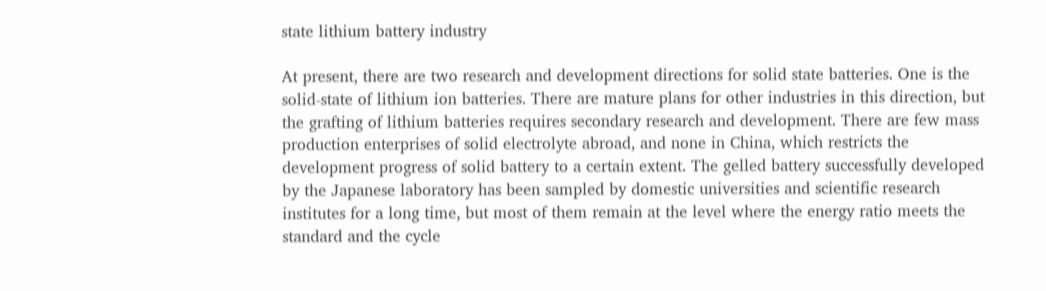state lithium battery industry

At present, there are two research and development directions for solid state batteries. One is the solid-state of lithium ion batteries. There are mature plans for other industries in this direction, but the grafting of lithium batteries requires secondary research and development. There are few mass production enterprises of solid electrolyte abroad, and none in China, which restricts the development progress of solid battery to a certain extent. The gelled battery successfully developed by the Japanese laboratory has been sampled by domestic universities and scientific research institutes for a long time, but most of them remain at the level where the energy ratio meets the standard and the cycle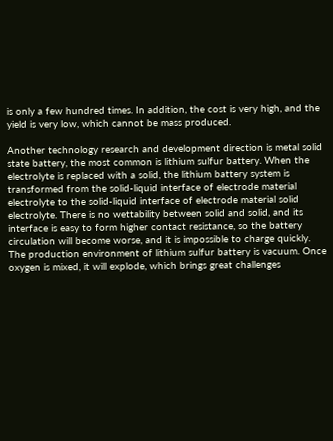is only a few hundred times. In addition, the cost is very high, and the yield is very low, which cannot be mass produced.

Another technology research and development direction is metal solid state battery, the most common is lithium sulfur battery. When the electrolyte is replaced with a solid, the lithium battery system is transformed from the solid-liquid interface of electrode material electrolyte to the solid-liquid interface of electrode material solid electrolyte. There is no wettability between solid and solid, and its interface is easy to form higher contact resistance, so the battery circulation will become worse, and it is impossible to charge quickly. The production environment of lithium sulfur battery is vacuum. Once oxygen is mixed, it will explode, which brings great challenges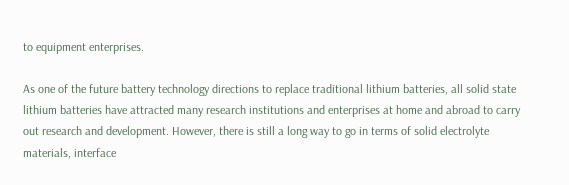to equipment enterprises.

As one of the future battery technology directions to replace traditional lithium batteries, all solid state lithium batteries have attracted many research institutions and enterprises at home and abroad to carry out research and development. However, there is still a long way to go in terms of solid electrolyte materials, interface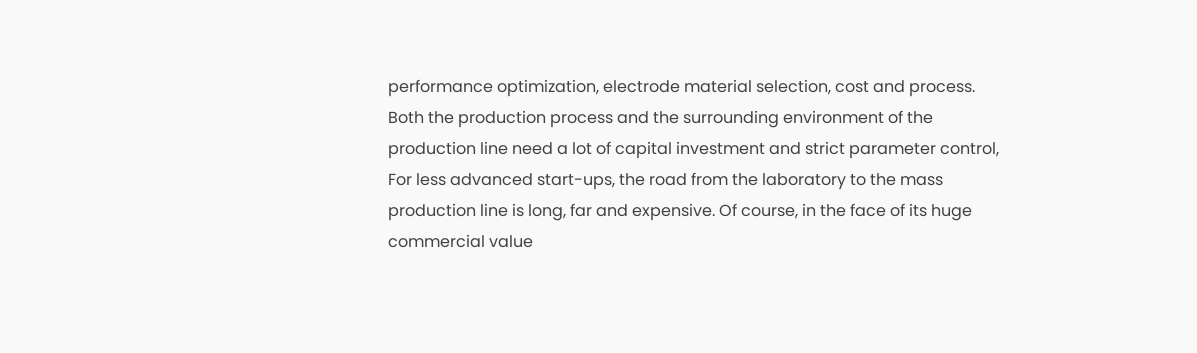performance optimization, electrode material selection, cost and process. Both the production process and the surrounding environment of the production line need a lot of capital investment and strict parameter control, For less advanced start-ups, the road from the laboratory to the mass production line is long, far and expensive. Of course, in the face of its huge commercial value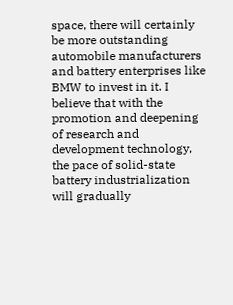space, there will certainly be more outstanding automobile manufacturers and battery enterprises like BMW to invest in it. I believe that with the promotion and deepening of research and development technology, the pace of solid-state battery industrialization will gradually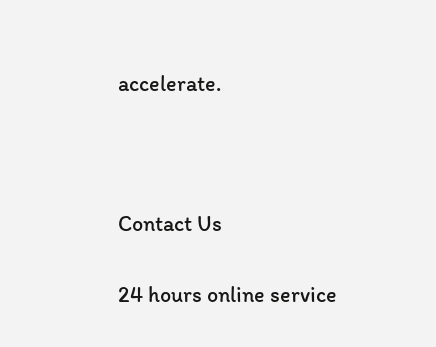accelerate.



Contact Us

24 hours online service